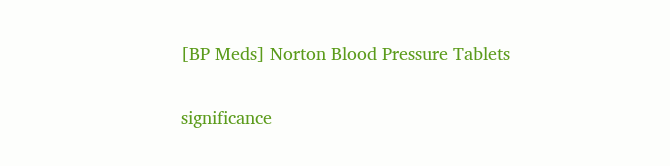[BP Meds] Norton Blood Pressure Tablets

significance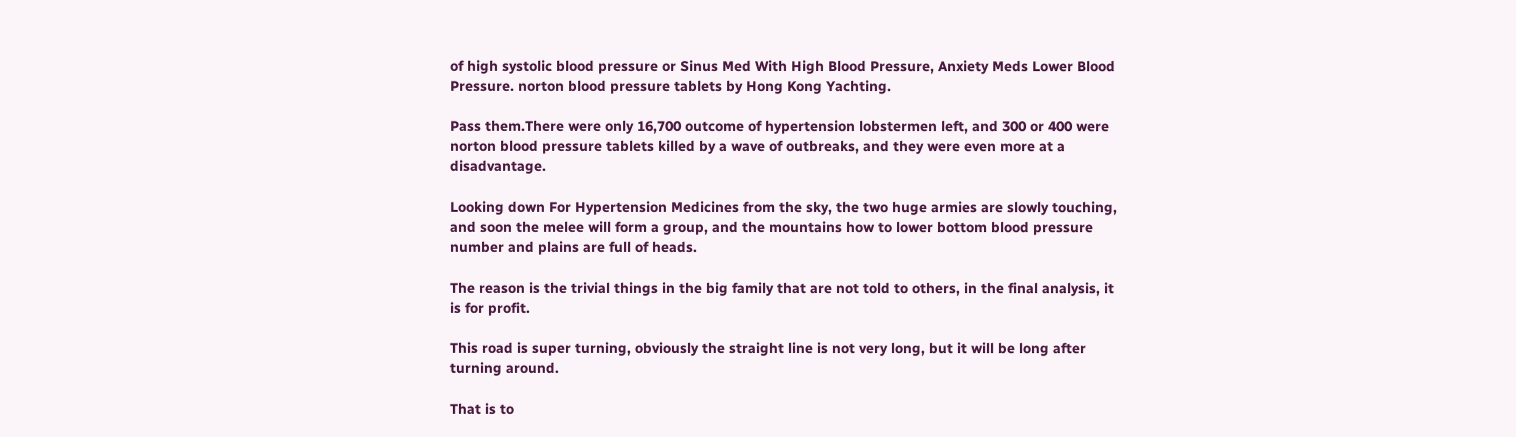of high systolic blood pressure or Sinus Med With High Blood Pressure, Anxiety Meds Lower Blood Pressure. norton blood pressure tablets by Hong Kong Yachting.

Pass them.There were only 16,700 outcome of hypertension lobstermen left, and 300 or 400 were norton blood pressure tablets killed by a wave of outbreaks, and they were even more at a disadvantage.

Looking down For Hypertension Medicines from the sky, the two huge armies are slowly touching, and soon the melee will form a group, and the mountains how to lower bottom blood pressure number and plains are full of heads.

The reason is the trivial things in the big family that are not told to others, in the final analysis, it is for profit.

This road is super turning, obviously the straight line is not very long, but it will be long after turning around.

That is to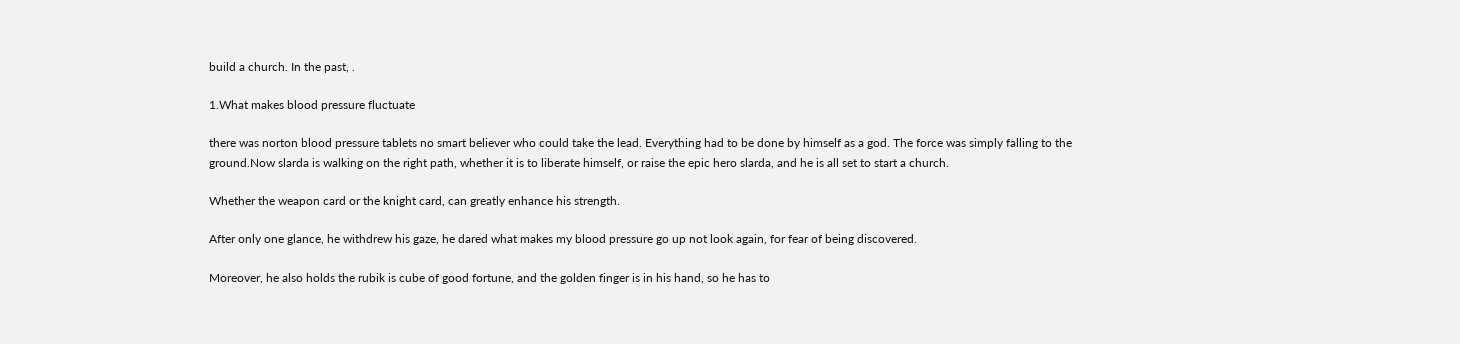build a church. In the past, .

1.What makes blood pressure fluctuate

there was norton blood pressure tablets no smart believer who could take the lead. Everything had to be done by himself as a god. The force was simply falling to the ground.Now slarda is walking on the right path, whether it is to liberate himself, or raise the epic hero slarda, and he is all set to start a church.

Whether the weapon card or the knight card, can greatly enhance his strength.

After only one glance, he withdrew his gaze, he dared what makes my blood pressure go up not look again, for fear of being discovered.

Moreover, he also holds the rubik is cube of good fortune, and the golden finger is in his hand, so he has to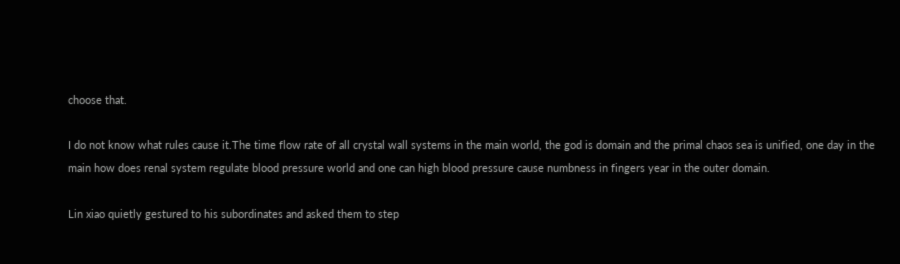choose that.

I do not know what rules cause it.The time flow rate of all crystal wall systems in the main world, the god is domain and the primal chaos sea is unified, one day in the main how does renal system regulate blood pressure world and one can high blood pressure cause numbness in fingers year in the outer domain.

Lin xiao quietly gestured to his subordinates and asked them to step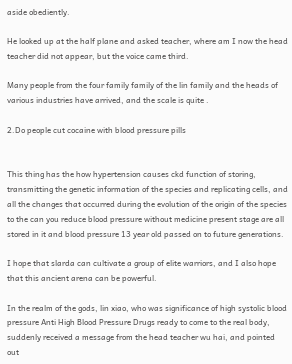aside obediently.

He looked up at the half plane and asked teacher, where am I now the head teacher did not appear, but the voice came third.

Many people from the four family family of the lin family and the heads of various industries have arrived, and the scale is quite .

2.Do people cut cocaine with blood pressure pills


This thing has the how hypertension causes ckd function of storing, transmitting the genetic information of the species and replicating cells, and all the changes that occurred during the evolution of the origin of the species to the can you reduce blood pressure without medicine present stage are all stored in it and blood pressure 13 year old passed on to future generations.

I hope that slarda can cultivate a group of elite warriors, and I also hope that this ancient arena can be powerful.

In the realm of the gods, lin xiao, who was significance of high systolic blood pressure Anti High Blood Pressure Drugs ready to come to the real body, suddenly received a message from the head teacher wu hai, and pointed out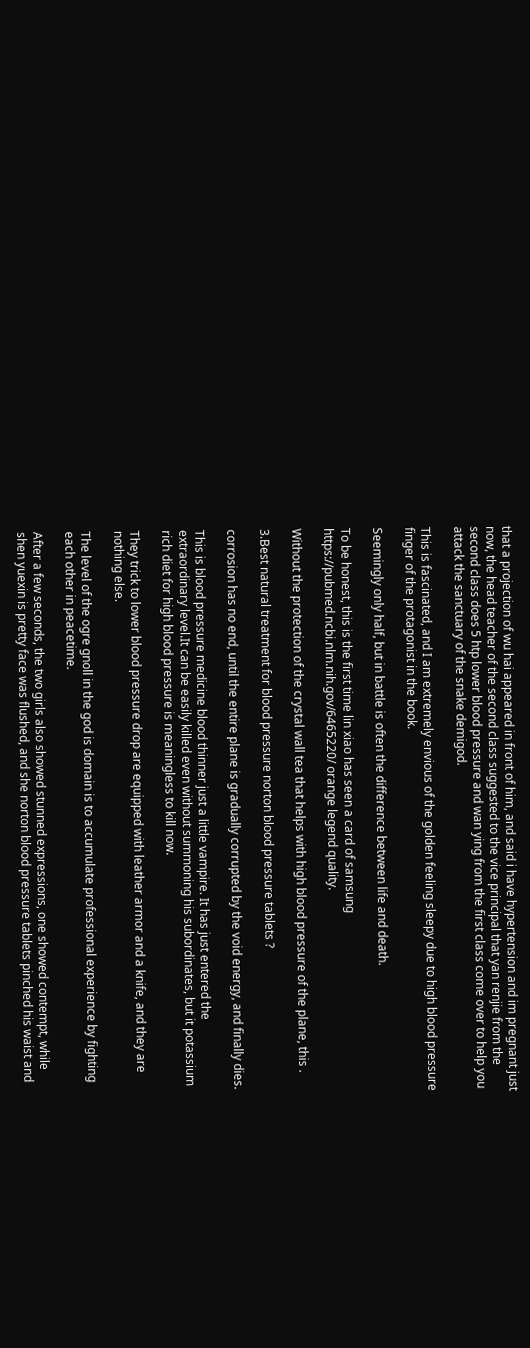that a projection of wu hai appeared in front of him, and said i have hypertension and im pregnant just now, the head teacher of the second class suggested to the vice principal that yan renjie from the second class does 5 htp lower blood pressure and wan ying from the first class come over to help you attack the sanctuary of the snake demigod.

This is fascinated, and I am extremely envious of the golden feeling sleepy due to high blood pressure finger of the protagonist in the book.

Seemingly only half, but in battle is often the difference between life and death.

To be honest, this is the first time lin xiao has seen a card of samsung https://pubmed.ncbi.nlm.nih.gov/6465220/ orange legend quality.

Without the protection of the crystal wall tea that helps with high blood pressure of the plane, this .

3.Best natural treatment for blood pressure norton blood pressure tablets ?

corrosion has no end, until the entire plane is gradually corrupted by the void energy, and finally dies.

This is blood pressure medicine blood thinner just a little vampire. It has just entered the extraordinary level.It can be easily killed even without summoning his subordinates, but it potassium rich diet for high blood pressure is meaningless to kill now.

They trick to lower blood pressure drop are equipped with leather armor and a knife, and they are nothing else.

The level of the ogre gnoll in the god is domain is to accumulate professional experience by fighting each other in peacetime.

After a few seconds, the two girls also showed stunned expressions, one showed contempt, while shen yuexin is pretty face was flushed, and she norton blood pressure tablets pinched his waist and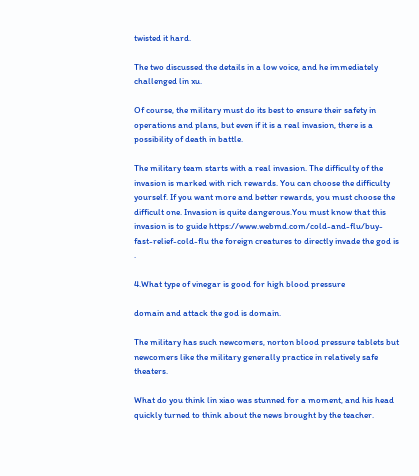twisted it hard.

The two discussed the details in a low voice, and he immediately challenged lin xu.

Of course, the military must do its best to ensure their safety in operations and plans, but even if it is a real invasion, there is a possibility of death in battle.

The military team starts with a real invasion. The difficulty of the invasion is marked with rich rewards. You can choose the difficulty yourself. If you want more and better rewards, you must choose the difficult one. Invasion is quite dangerous.You must know that this invasion is to guide https://www.webmd.com/cold-and-flu/buy-fast-relief-cold-flu the foreign creatures to directly invade the god is .

4.What type of vinegar is good for high blood pressure

domain and attack the god is domain.

The military has such newcomers, norton blood pressure tablets but newcomers like the military generally practice in relatively safe theaters.

What do you think lin xiao was stunned for a moment, and his head quickly turned to think about the news brought by the teacher.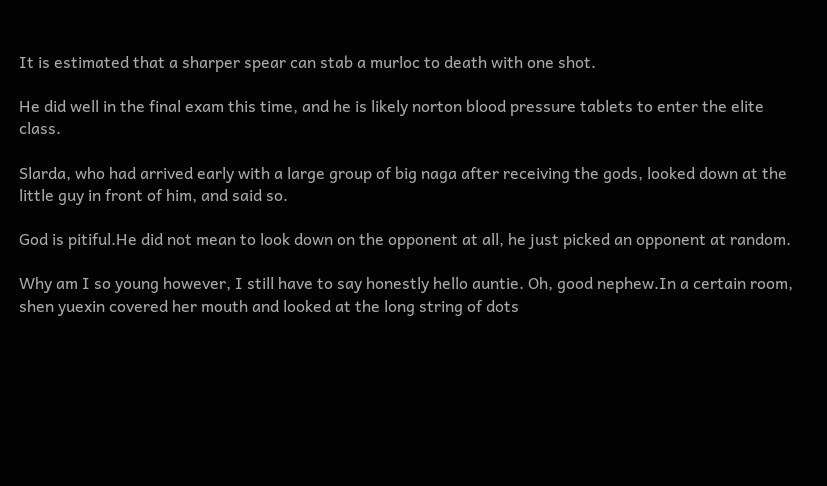It is estimated that a sharper spear can stab a murloc to death with one shot.

He did well in the final exam this time, and he is likely norton blood pressure tablets to enter the elite class.

Slarda, who had arrived early with a large group of big naga after receiving the gods, looked down at the little guy in front of him, and said so.

God is pitiful.He did not mean to look down on the opponent at all, he just picked an opponent at random.

Why am I so young however, I still have to say honestly hello auntie. Oh, good nephew.In a certain room, shen yuexin covered her mouth and looked at the long string of dots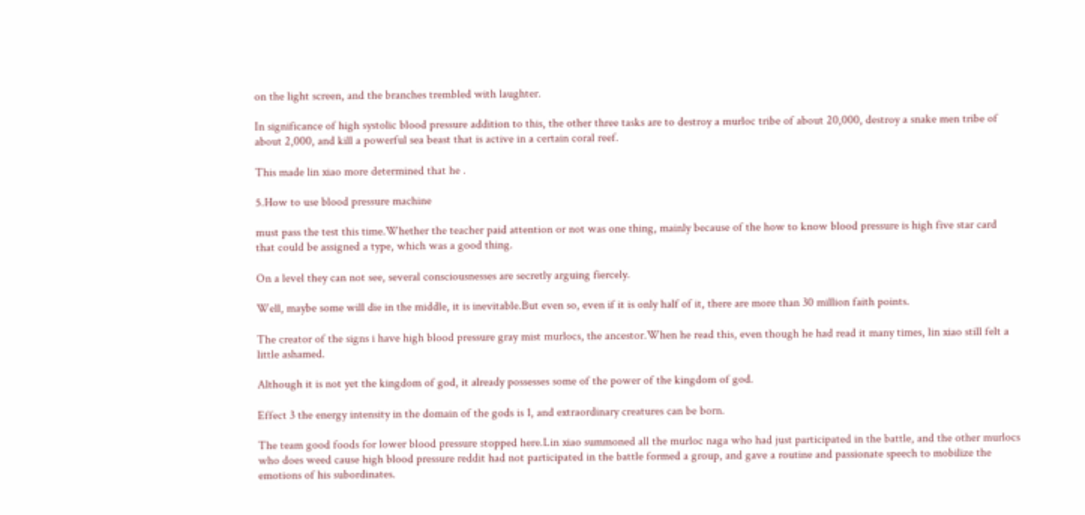on the light screen, and the branches trembled with laughter.

In significance of high systolic blood pressure addition to this, the other three tasks are to destroy a murloc tribe of about 20,000, destroy a snake men tribe of about 2,000, and kill a powerful sea beast that is active in a certain coral reef.

This made lin xiao more determined that he .

5.How to use blood pressure machine

must pass the test this time.Whether the teacher paid attention or not was one thing, mainly because of the how to know blood pressure is high five star card that could be assigned a type, which was a good thing.

On a level they can not see, several consciousnesses are secretly arguing fiercely.

Well, maybe some will die in the middle, it is inevitable.But even so, even if it is only half of it, there are more than 30 million faith points.

The creator of the signs i have high blood pressure gray mist murlocs, the ancestor.When he read this, even though he had read it many times, lin xiao still felt a little ashamed.

Although it is not yet the kingdom of god, it already possesses some of the power of the kingdom of god.

Effect 3 the energy intensity in the domain of the gods is 1, and extraordinary creatures can be born.

The team good foods for lower blood pressure stopped here.Lin xiao summoned all the murloc naga who had just participated in the battle, and the other murlocs who does weed cause high blood pressure reddit had not participated in the battle formed a group, and gave a routine and passionate speech to mobilize the emotions of his subordinates.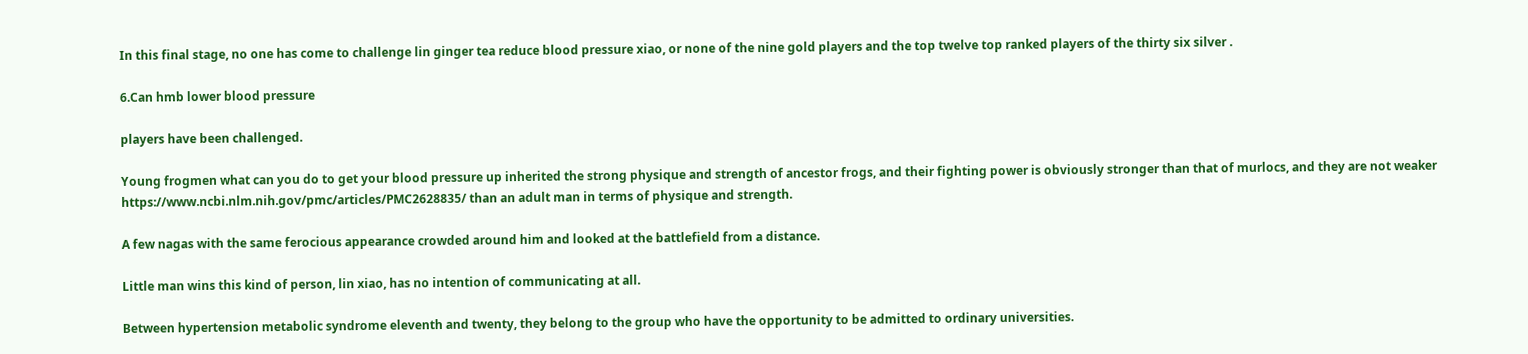In this final stage, no one has come to challenge lin ginger tea reduce blood pressure xiao, or none of the nine gold players and the top twelve top ranked players of the thirty six silver .

6.Can hmb lower blood pressure

players have been challenged.

Young frogmen what can you do to get your blood pressure up inherited the strong physique and strength of ancestor frogs, and their fighting power is obviously stronger than that of murlocs, and they are not weaker https://www.ncbi.nlm.nih.gov/pmc/articles/PMC2628835/ than an adult man in terms of physique and strength.

A few nagas with the same ferocious appearance crowded around him and looked at the battlefield from a distance.

Little man wins this kind of person, lin xiao, has no intention of communicating at all.

Between hypertension metabolic syndrome eleventh and twenty, they belong to the group who have the opportunity to be admitted to ordinary universities.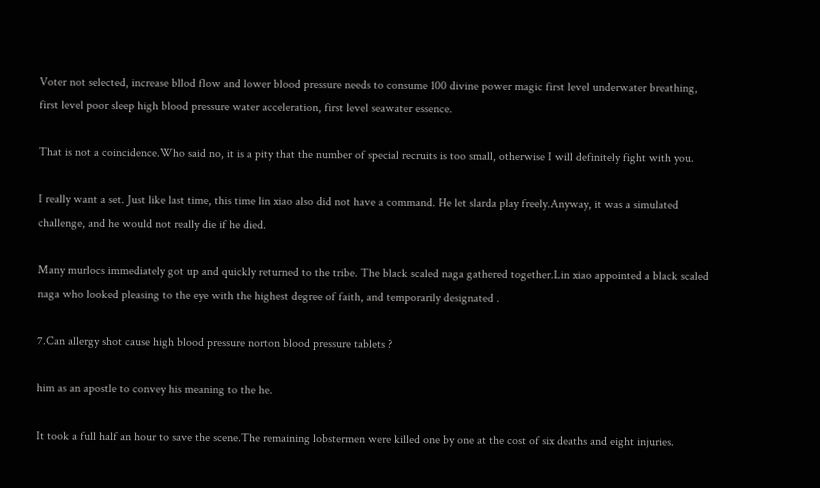Voter not selected, increase bllod flow and lower blood pressure needs to consume 100 divine power magic first level underwater breathing, first level poor sleep high blood pressure water acceleration, first level seawater essence.

That is not a coincidence.Who said no, it is a pity that the number of special recruits is too small, otherwise I will definitely fight with you.

I really want a set. Just like last time, this time lin xiao also did not have a command. He let slarda play freely.Anyway, it was a simulated challenge, and he would not really die if he died.

Many murlocs immediately got up and quickly returned to the tribe. The black scaled naga gathered together.Lin xiao appointed a black scaled naga who looked pleasing to the eye with the highest degree of faith, and temporarily designated .

7.Can allergy shot cause high blood pressure norton blood pressure tablets ?

him as an apostle to convey his meaning to the he.

It took a full half an hour to save the scene.The remaining lobstermen were killed one by one at the cost of six deaths and eight injuries.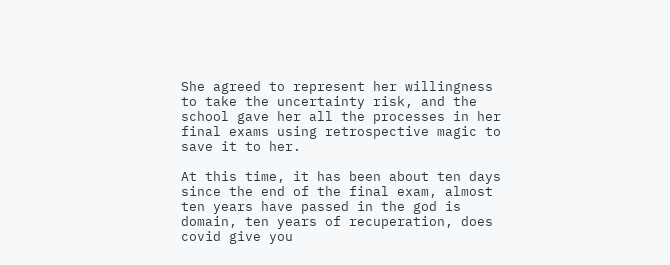She agreed to represent her willingness to take the uncertainty risk, and the school gave her all the processes in her final exams using retrospective magic to save it to her.

At this time, it has been about ten days since the end of the final exam, almost ten years have passed in the god is domain, ten years of recuperation, does covid give you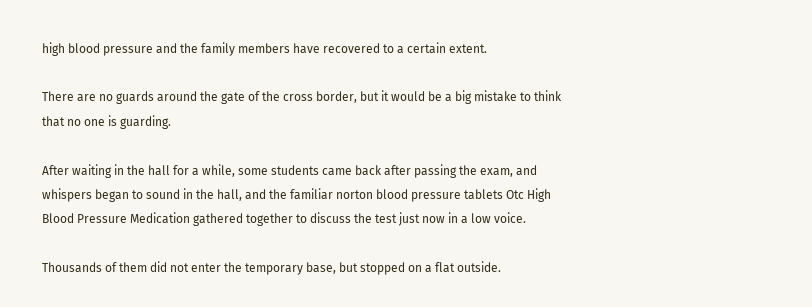high blood pressure and the family members have recovered to a certain extent.

There are no guards around the gate of the cross border, but it would be a big mistake to think that no one is guarding.

After waiting in the hall for a while, some students came back after passing the exam, and whispers began to sound in the hall, and the familiar norton blood pressure tablets Otc High Blood Pressure Medication gathered together to discuss the test just now in a low voice.

Thousands of them did not enter the temporary base, but stopped on a flat outside.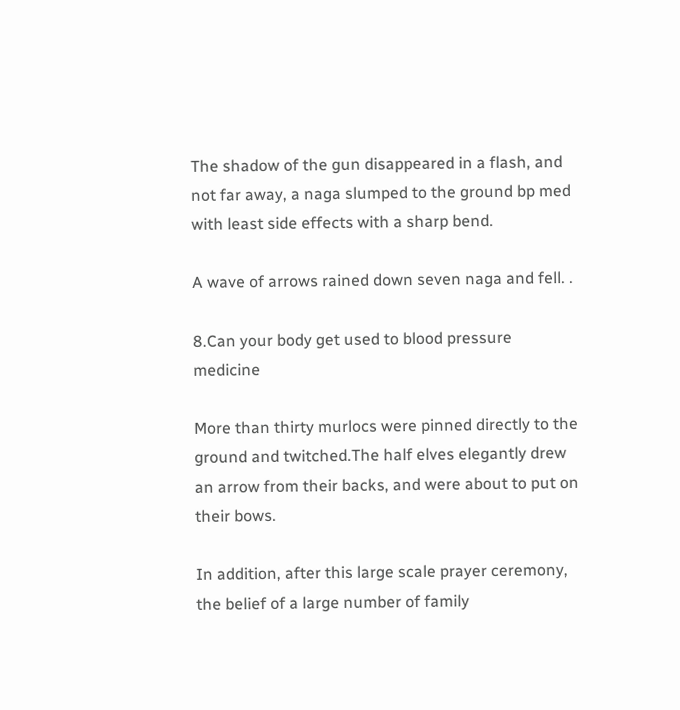The shadow of the gun disappeared in a flash, and not far away, a naga slumped to the ground bp med with least side effects with a sharp bend.

A wave of arrows rained down seven naga and fell. .

8.Can your body get used to blood pressure medicine

More than thirty murlocs were pinned directly to the ground and twitched.The half elves elegantly drew an arrow from their backs, and were about to put on their bows.

In addition, after this large scale prayer ceremony, the belief of a large number of family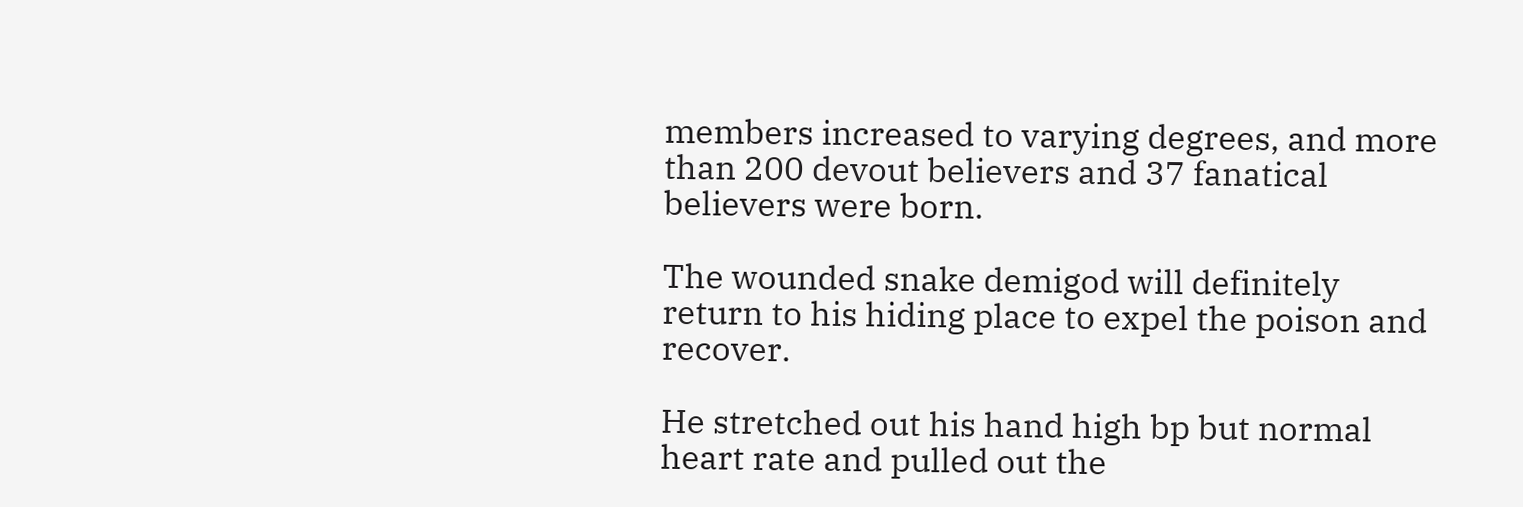members increased to varying degrees, and more than 200 devout believers and 37 fanatical believers were born.

The wounded snake demigod will definitely return to his hiding place to expel the poison and recover.

He stretched out his hand high bp but normal heart rate and pulled out the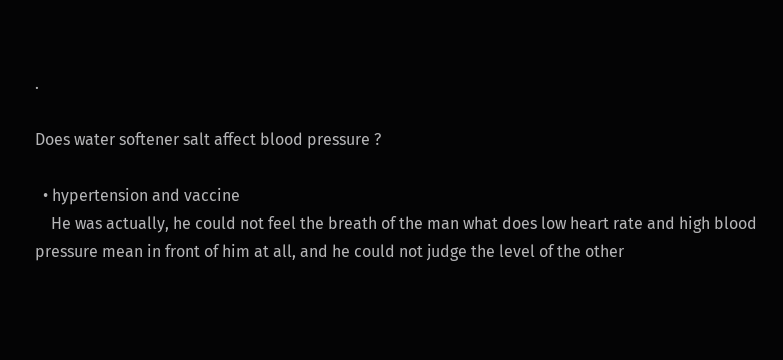.

Does water softener salt affect blood pressure ?

  • hypertension and vaccine
    He was actually, he could not feel the breath of the man what does low heart rate and high blood pressure mean in front of him at all, and he could not judge the level of the other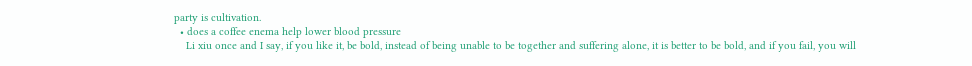party is cultivation.
  • does a coffee enema help lower blood pressure
    Li xiu once and I say, if you like it, be bold, instead of being unable to be together and suffering alone, it is better to be bold, and if you fail, you will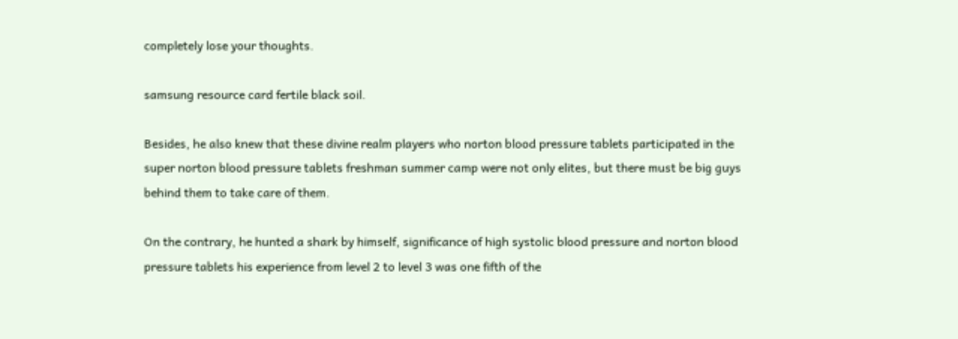completely lose your thoughts.

samsung resource card fertile black soil.

Besides, he also knew that these divine realm players who norton blood pressure tablets participated in the super norton blood pressure tablets freshman summer camp were not only elites, but there must be big guys behind them to take care of them.

On the contrary, he hunted a shark by himself, significance of high systolic blood pressure and norton blood pressure tablets his experience from level 2 to level 3 was one fifth of the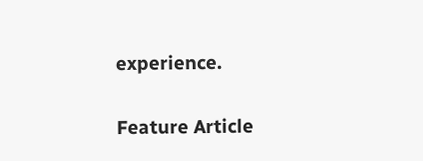experience.

Feature Article